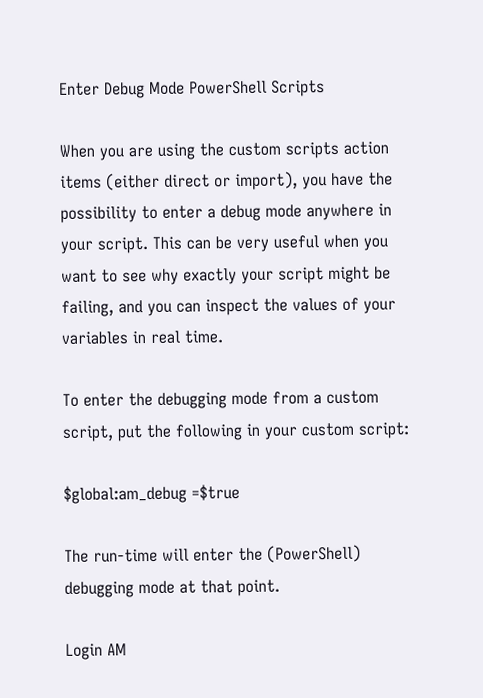Enter Debug Mode PowerShell Scripts

When you are using the custom scripts action items (either direct or import), you have the possibility to enter a debug mode anywhere in your script. This can be very useful when you want to see why exactly your script might be failing, and you can inspect the values of your variables in real time.

To enter the debugging mode from a custom script, put the following in your custom script:

$global:am_debug =$true

The run-time will enter the (PowerShell) debugging mode at that point.

Login AM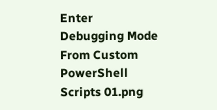Enter Debugging Mode From Custom PowerShell Scripts 01.png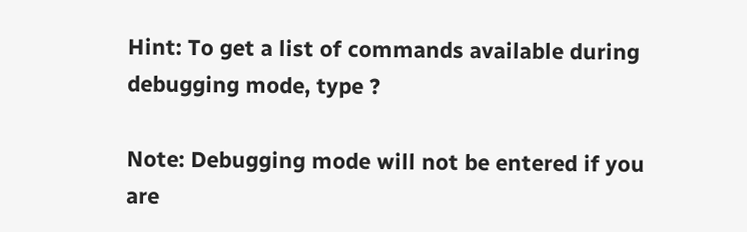Hint: To get a list of commands available during debugging mode, type ?

Note: Debugging mode will not be entered if you are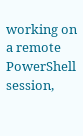working on a remote PowerShell session,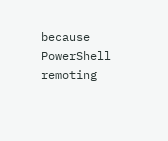because PowerShell remoting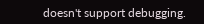doesn't support debugging.